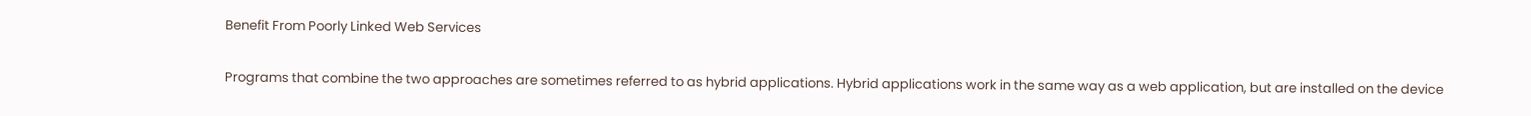Benefit From Poorly Linked Web Services

Programs that combine the two approaches are sometimes referred to as hybrid applications. Hybrid applications work in the same way as a web application, but are installed on the device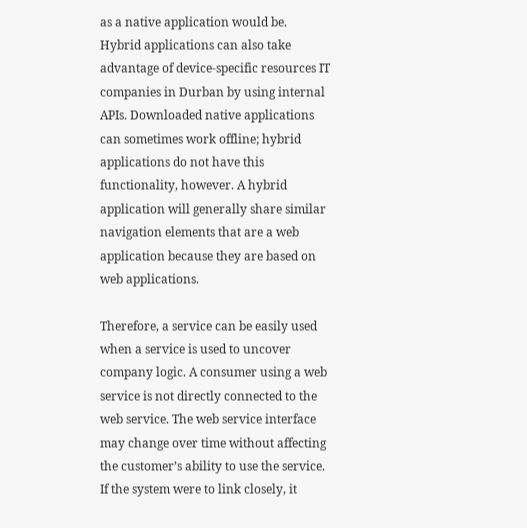as a native application would be. Hybrid applications can also take advantage of device-specific resources IT companies in Durban by using internal APIs. Downloaded native applications can sometimes work offline; hybrid applications do not have this functionality, however. A hybrid application will generally share similar navigation elements that are a web application because they are based on web applications.

Therefore, a service can be easily used when a service is used to uncover company logic. A consumer using a web service is not directly connected to the web service. The web service interface may change over time without affecting the customer’s ability to use the service. If the system were to link closely, it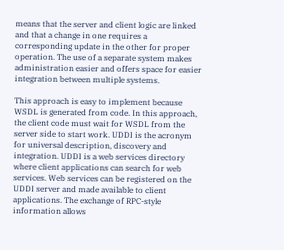means that the server and client logic are linked and that a change in one requires a corresponding update in the other for proper operation. The use of a separate system makes administration easier and offers space for easier integration between multiple systems.

This approach is easy to implement because WSDL is generated from code. In this approach, the client code must wait for WSDL from the server side to start work. UDDI is the acronym for universal description, discovery and integration. UDDI is a web services directory where client applications can search for web services. Web services can be registered on the UDDI server and made available to client applications. The exchange of RPC-style information allows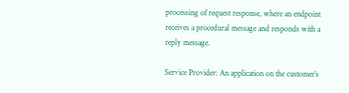processing of request response, where an endpoint receives a procedural message and responds with a reply message.

Service Provider: An application on the customer’s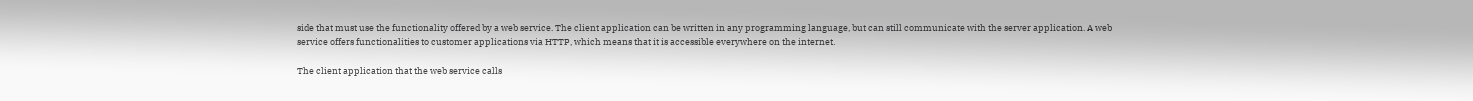side that must use the functionality offered by a web service. The client application can be written in any programming language, but can still communicate with the server application. A web service offers functionalities to customer applications via HTTP, which means that it is accessible everywhere on the internet.

The client application that the web service calls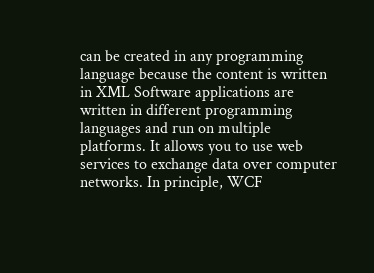can be created in any programming language because the content is written in XML Software applications are written in different programming languages and run on multiple platforms. It allows you to use web services to exchange data over computer networks. In principle, WCF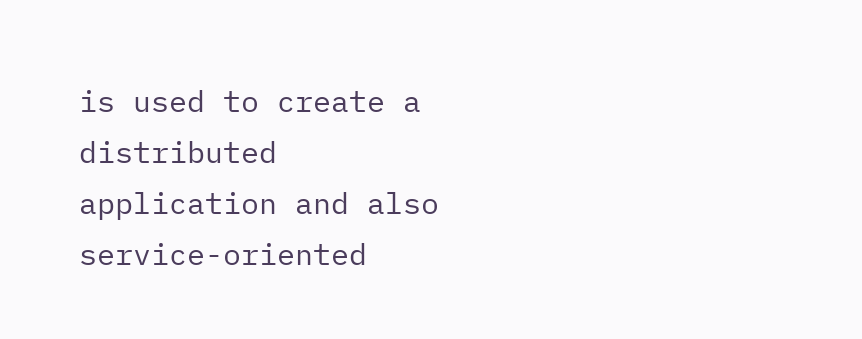is used to create a distributed application and also service-oriented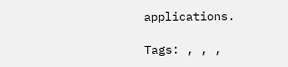applications.

Tags: , , ,